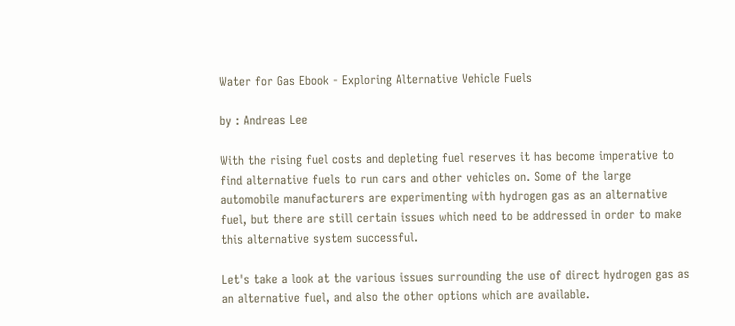Water for Gas Ebook - Exploring Alternative Vehicle Fuels

by : Andreas Lee

With the rising fuel costs and depleting fuel reserves it has become imperative to find alternative fuels to run cars and other vehicles on. Some of the large automobile manufacturers are experimenting with hydrogen gas as an alternative fuel, but there are still certain issues which need to be addressed in order to make this alternative system successful.

Let's take a look at the various issues surrounding the use of direct hydrogen gas as an alternative fuel, and also the other options which are available.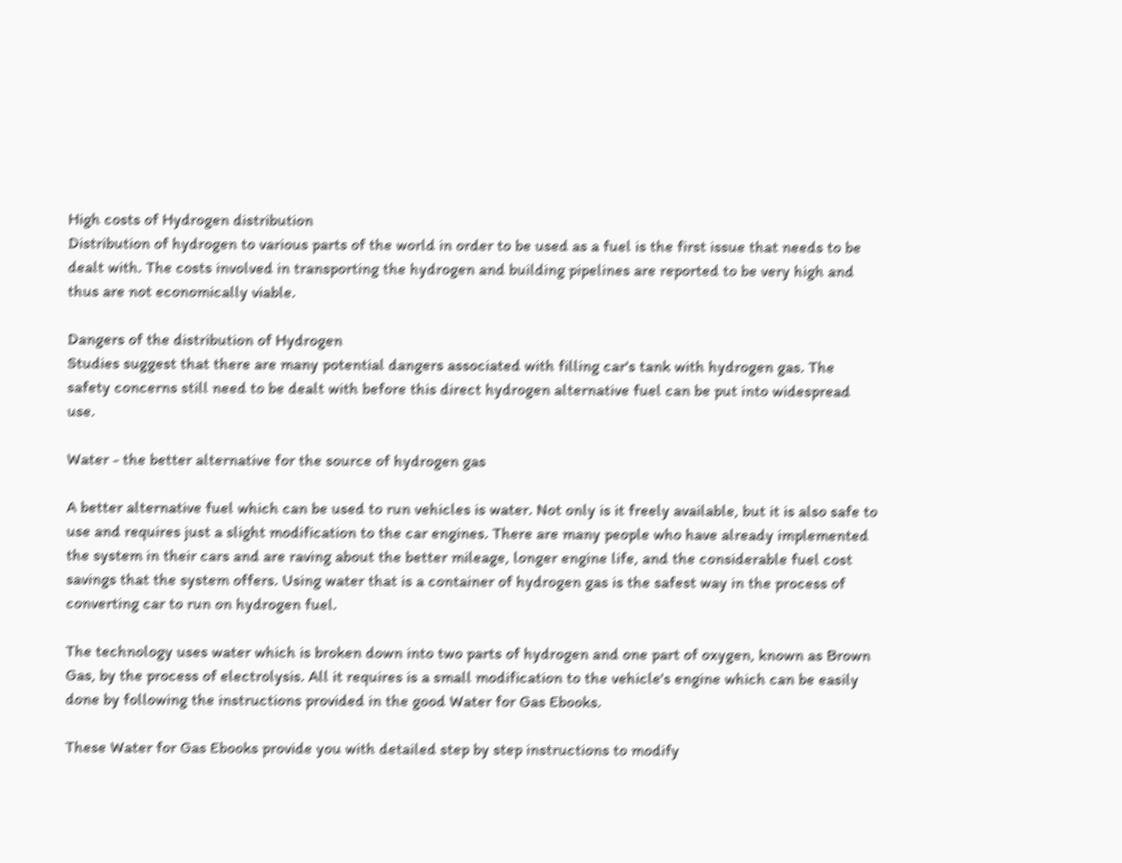High costs of Hydrogen distribution
Distribution of hydrogen to various parts of the world in order to be used as a fuel is the first issue that needs to be dealt with. The costs involved in transporting the hydrogen and building pipelines are reported to be very high and thus are not economically viable.

Dangers of the distribution of Hydrogen
Studies suggest that there are many potential dangers associated with filling car's tank with hydrogen gas. The safety concerns still need to be dealt with before this direct hydrogen alternative fuel can be put into widespread use.

Water - the better alternative for the source of hydrogen gas

A better alternative fuel which can be used to run vehicles is water. Not only is it freely available, but it is also safe to use and requires just a slight modification to the car engines. There are many people who have already implemented the system in their cars and are raving about the better mileage, longer engine life, and the considerable fuel cost savings that the system offers. Using water that is a container of hydrogen gas is the safest way in the process of converting car to run on hydrogen fuel.

The technology uses water which is broken down into two parts of hydrogen and one part of oxygen, known as Brown Gas, by the process of electrolysis. All it requires is a small modification to the vehicle's engine which can be easily done by following the instructions provided in the good Water for Gas Ebooks.

These Water for Gas Ebooks provide you with detailed step by step instructions to modify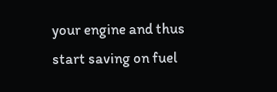your engine and thus start saving on fuel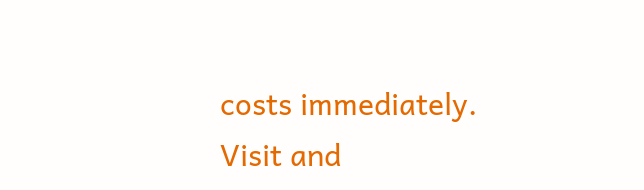costs immediately. Visit and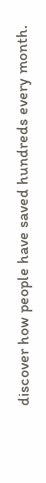discover how people have saved hundreds every month.